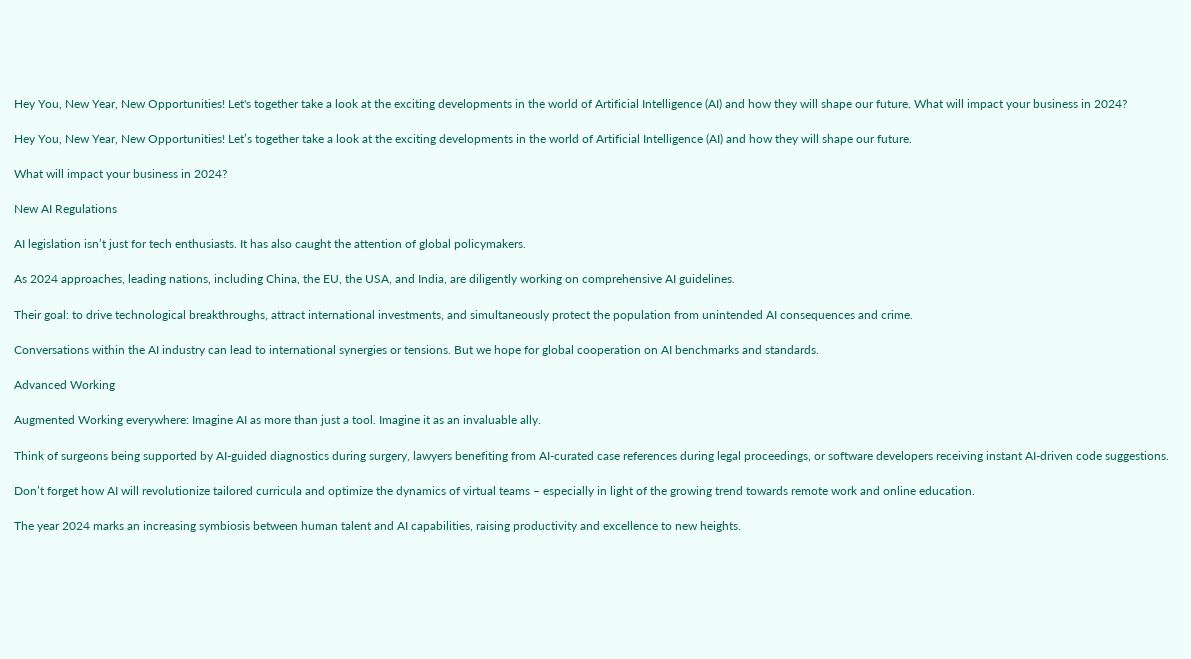Hey You, New Year, New Opportunities! Let's together take a look at the exciting developments in the world of Artificial Intelligence (AI) and how they will shape our future. What will impact your business in 2024?

Hey You, New Year, New Opportunities! Let’s together take a look at the exciting developments in the world of Artificial Intelligence (AI) and how they will shape our future.

What will impact your business in 2024?

New AI Regulations

AI legislation isn’t just for tech enthusiasts. It has also caught the attention of global policymakers.

As 2024 approaches, leading nations, including China, the EU, the USA, and India, are diligently working on comprehensive AI guidelines.

Their goal: to drive technological breakthroughs, attract international investments, and simultaneously protect the population from unintended AI consequences and crime.

Conversations within the AI industry can lead to international synergies or tensions. But we hope for global cooperation on AI benchmarks and standards.

Advanced Working

Augmented Working everywhere: Imagine AI as more than just a tool. Imagine it as an invaluable ally.

Think of surgeons being supported by AI-guided diagnostics during surgery, lawyers benefiting from AI-curated case references during legal proceedings, or software developers receiving instant AI-driven code suggestions.

Don’t forget how AI will revolutionize tailored curricula and optimize the dynamics of virtual teams – especially in light of the growing trend towards remote work and online education.

The year 2024 marks an increasing symbiosis between human talent and AI capabilities, raising productivity and excellence to new heights.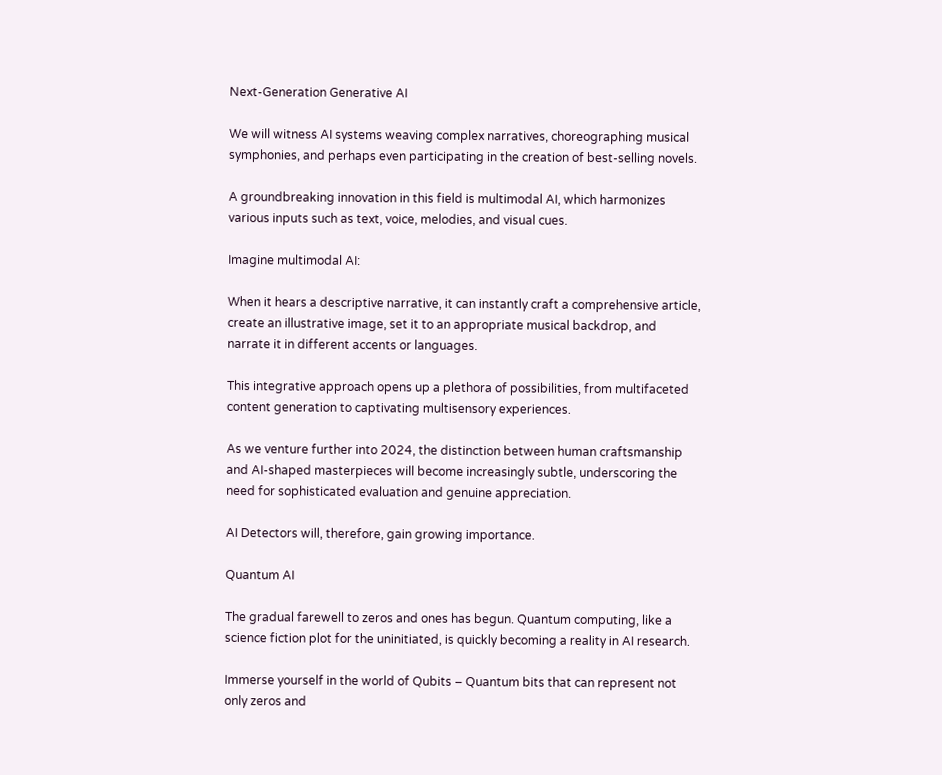Next-Generation Generative AI

We will witness AI systems weaving complex narratives, choreographing musical symphonies, and perhaps even participating in the creation of best-selling novels.

A groundbreaking innovation in this field is multimodal AI, which harmonizes various inputs such as text, voice, melodies, and visual cues.

Imagine multimodal AI:

When it hears a descriptive narrative, it can instantly craft a comprehensive article, create an illustrative image, set it to an appropriate musical backdrop, and narrate it in different accents or languages.

This integrative approach opens up a plethora of possibilities, from multifaceted content generation to captivating multisensory experiences.

As we venture further into 2024, the distinction between human craftsmanship and AI-shaped masterpieces will become increasingly subtle, underscoring the need for sophisticated evaluation and genuine appreciation.

AI Detectors will, therefore, gain growing importance.

Quantum AI

The gradual farewell to zeros and ones has begun. Quantum computing, like a science fiction plot for the uninitiated, is quickly becoming a reality in AI research.

Immerse yourself in the world of Qubits – Quantum bits that can represent not only zeros and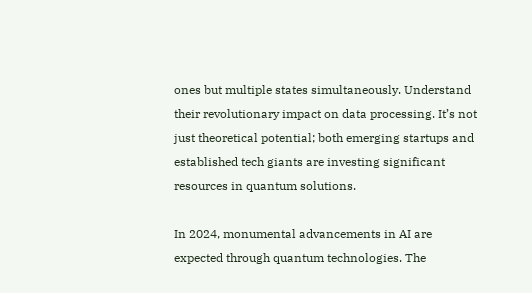ones but multiple states simultaneously. Understand their revolutionary impact on data processing. It’s not just theoretical potential; both emerging startups and established tech giants are investing significant resources in quantum solutions.

In 2024, monumental advancements in AI are expected through quantum technologies. The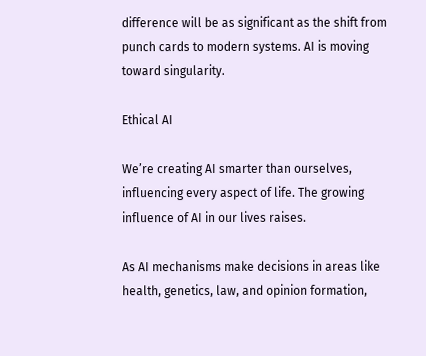difference will be as significant as the shift from punch cards to modern systems. AI is moving toward singularity.

Ethical AI

We’re creating AI smarter than ourselves, influencing every aspect of life. The growing influence of AI in our lives raises.

As AI mechanisms make decisions in areas like health, genetics, law, and opinion formation,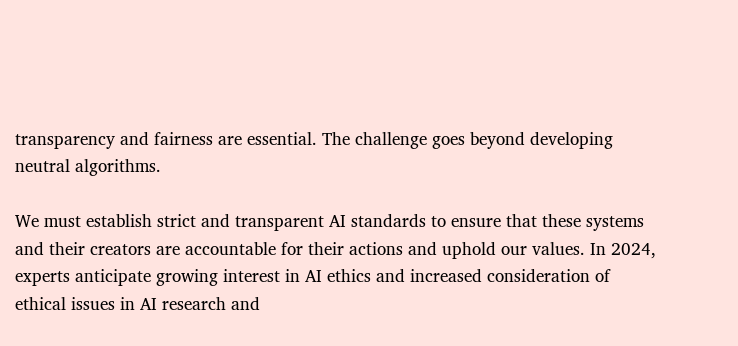transparency and fairness are essential. The challenge goes beyond developing neutral algorithms.

We must establish strict and transparent AI standards to ensure that these systems and their creators are accountable for their actions and uphold our values. In 2024, experts anticipate growing interest in AI ethics and increased consideration of ethical issues in AI research and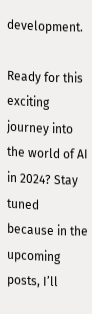development.

Ready for this exciting journey into the world of AI in 2024? Stay tuned because in the upcoming posts, I’ll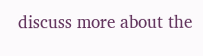discuss more about the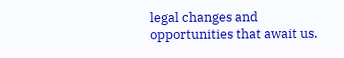legal changes and opportunities that await us.